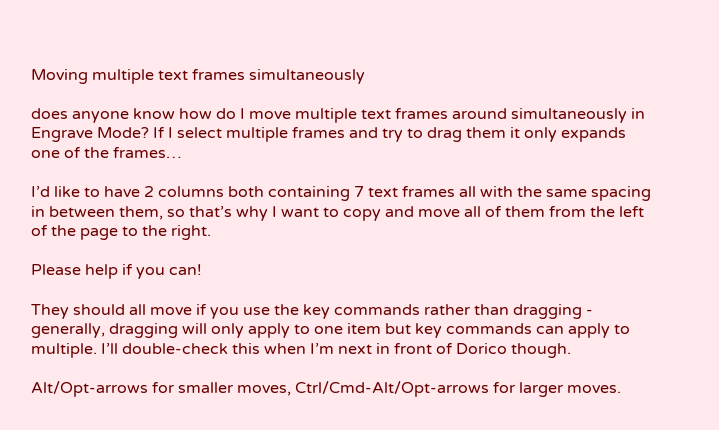Moving multiple text frames simultaneously

does anyone know how do I move multiple text frames around simultaneously in Engrave Mode? If I select multiple frames and try to drag them it only expands one of the frames…

I’d like to have 2 columns both containing 7 text frames all with the same spacing in between them, so that’s why I want to copy and move all of them from the left of the page to the right.

Please help if you can!

They should all move if you use the key commands rather than dragging - generally, dragging will only apply to one item but key commands can apply to multiple. I’ll double-check this when I’m next in front of Dorico though.

Alt/Opt-arrows for smaller moves, Ctrl/Cmd-Alt/Opt-arrows for larger moves.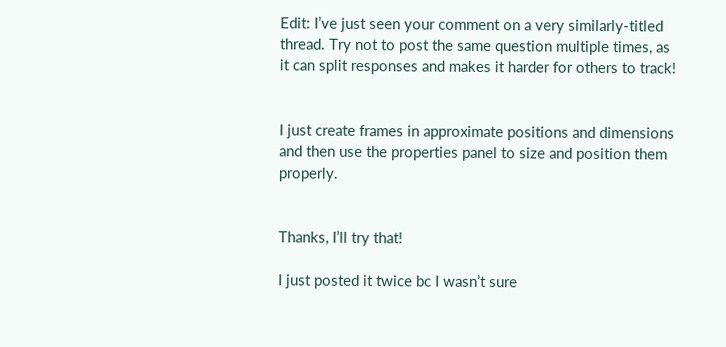Edit: I’ve just seen your comment on a very similarly-titled thread. Try not to post the same question multiple times, as it can split responses and makes it harder for others to track!


I just create frames in approximate positions and dimensions and then use the properties panel to size and position them properly.


Thanks, I’ll try that!

I just posted it twice bc I wasn’t sure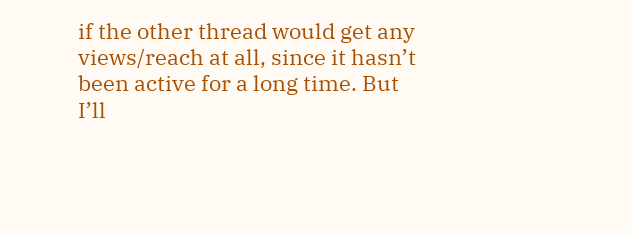if the other thread would get any views/reach at all, since it hasn’t been active for a long time. But I’ll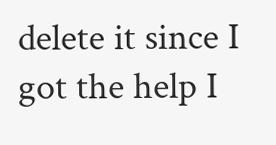delete it since I got the help I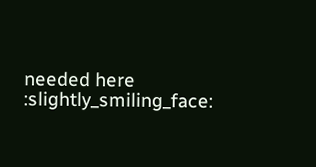needed here :slightly_smiling_face: